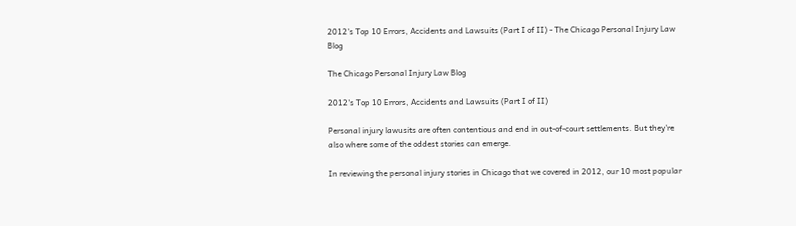2012's Top 10 Errors, Accidents and Lawsuits (Part I of II) - The Chicago Personal Injury Law Blog

The Chicago Personal Injury Law Blog

2012's Top 10 Errors, Accidents and Lawsuits (Part I of II)

Personal injury lawusits are often contentious and end in out-of-court settlements. But they're also where some of the oddest stories can emerge.

In reviewing the personal injury stories in Chicago that we covered in 2012, our 10 most popular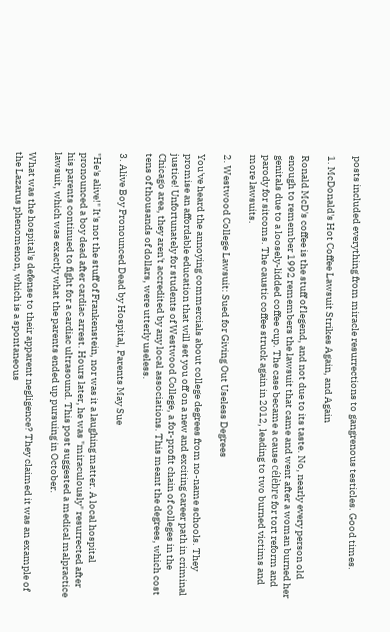posts included everything from miracle resurrections to gangrenous testicles. Good times.

1. McDonald's Hot Coffee Lawsuit Strikes Again, and Again

Ronald McD's coffee is the stuff of legend, and not due to its taste. No, nearly every person old enough to remember 1992 remembers the lawsuit that came and went after a woman burned her genitals due to a loosely-lidded coffee cup. The case became a cause célèbre for tort reform and parody for sitcoms. The caustic coffee struck again in 2012, leading to two burned victims and more lawsuits.

2. Westwood College Lawsuit: Sued for Giving Out Useless Degrees

You've heard the annoying commercials about college degrees from no-name schools. They promise an affordable education that will set you off on a new and exciting career path in criminal justice! Unfortunately for students of Westwood College, a for-profit chain of colleges in the Chicago area, they aren't accredited by any local associations. This meant the degrees, which cost tens of thousands of dollars, were utterly useless.

3. Alive Boy Pronounced Dead by Hospital, Parents May Sue

"He's alive!" It's not the stuff of Frankenstein, nor was it a laughing matter. A local hospital pronounced a boy dead after cardiac arrest. Hours later, he was "miraculously" resurrected after his parents continued to fight for a cardiac ultrasound. This post suggested a medical malpractice lawsuit, which was exactly what the parents ended up pursuing in October.

What was the hospital's defense to their apparent negligence? They claimed it was an example of the Lazarus phenomenon, which is a spontaneous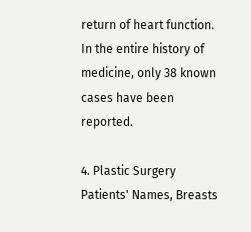return of heart function. In the entire history of medicine, only 38 known cases have been reported.

4. Plastic Surgery Patients' Names, Breasts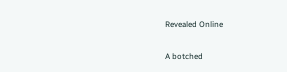Revealed Online

A botched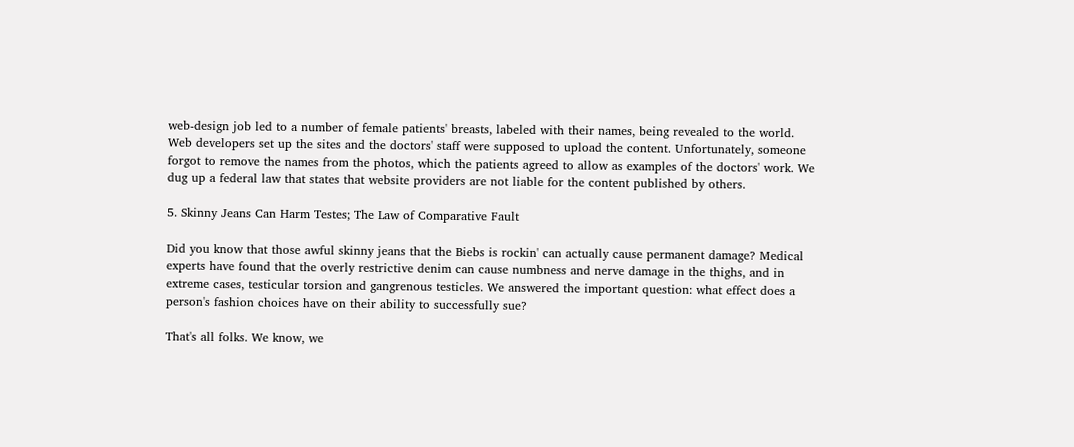web-design job led to a number of female patients' breasts, labeled with their names, being revealed to the world. Web developers set up the sites and the doctors' staff were supposed to upload the content. Unfortunately, someone forgot to remove the names from the photos, which the patients agreed to allow as examples of the doctors' work. We dug up a federal law that states that website providers are not liable for the content published by others.

5. Skinny Jeans Can Harm Testes; The Law of Comparative Fault

Did you know that those awful skinny jeans that the Biebs is rockin' can actually cause permanent damage? Medical experts have found that the overly restrictive denim can cause numbness and nerve damage in the thighs, and in extreme cases, testicular torsion and gangrenous testicles. We answered the important question: what effect does a person's fashion choices have on their ability to successfully sue?

That's all folks. We know, we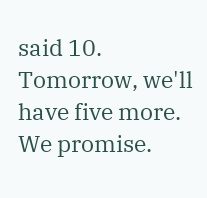said 10. Tomorrow, we'll have five more. We promise.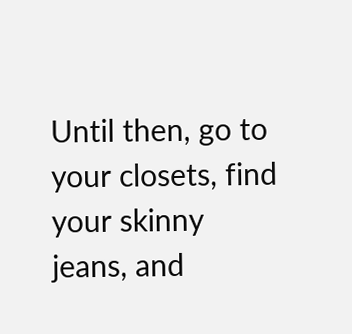Until then, go to your closets, find your skinny jeans, and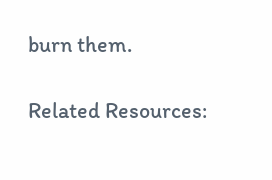burn them.

Related Resources: